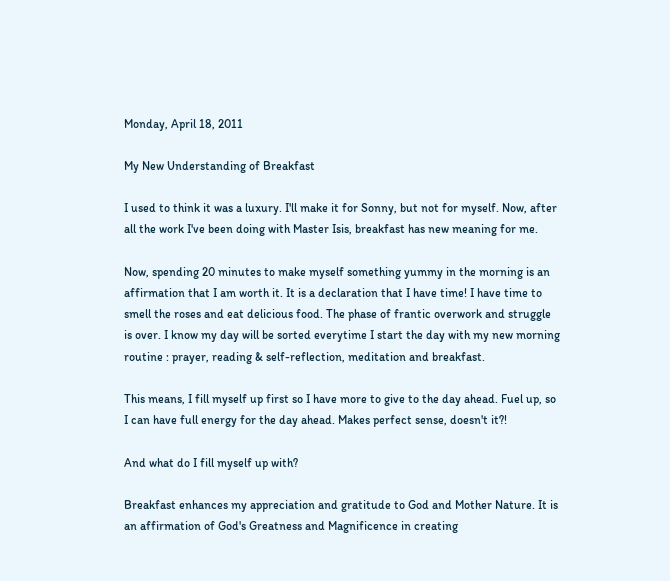Monday, April 18, 2011

My New Understanding of Breakfast

I used to think it was a luxury. I'll make it for Sonny, but not for myself. Now, after all the work I've been doing with Master Isis, breakfast has new meaning for me.

Now, spending 20 minutes to make myself something yummy in the morning is an affirmation that I am worth it. It is a declaration that I have time! I have time to smell the roses and eat delicious food. The phase of frantic overwork and struggle is over. I know my day will be sorted everytime I start the day with my new morning routine : prayer, reading & self-reflection, meditation and breakfast.

This means, I fill myself up first so I have more to give to the day ahead. Fuel up, so I can have full energy for the day ahead. Makes perfect sense, doesn't it?!

And what do I fill myself up with?

Breakfast enhances my appreciation and gratitude to God and Mother Nature. It is an affirmation of God's Greatness and Magnificence in creating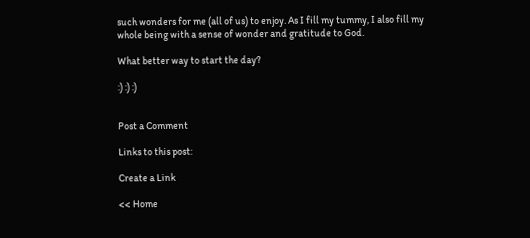such wonders for me (all of us) to enjoy. As I fill my tummy, I also fill my whole being with a sense of wonder and gratitude to God.

What better way to start the day?

:) :) :)


Post a Comment

Links to this post:

Create a Link

<< Home